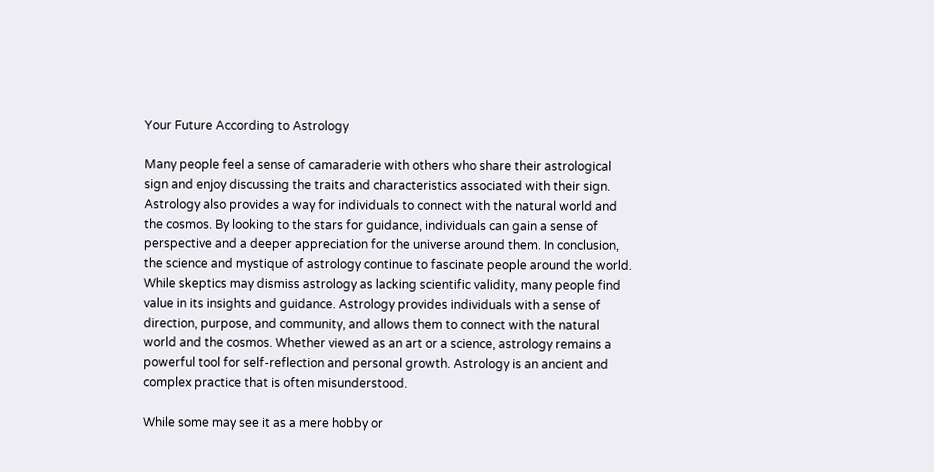Your Future According to Astrology

Many people feel a sense of camaraderie with others who share their astrological sign and enjoy discussing the traits and characteristics associated with their sign. Astrology also provides a way for individuals to connect with the natural world and the cosmos. By looking to the stars for guidance, individuals can gain a sense of perspective and a deeper appreciation for the universe around them. In conclusion, the science and mystique of astrology continue to fascinate people around the world. While skeptics may dismiss astrology as lacking scientific validity, many people find value in its insights and guidance. Astrology provides individuals with a sense of direction, purpose, and community, and allows them to connect with the natural world and the cosmos. Whether viewed as an art or a science, astrology remains a powerful tool for self-reflection and personal growth. Astrology is an ancient and complex practice that is often misunderstood.

While some may see it as a mere hobby or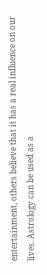entertainment, others believe that it has a real influence on our lives. Astrology can be used as a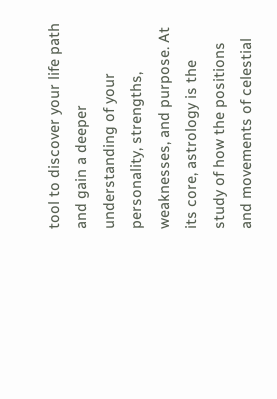tool to discover your life path and gain a deeper understanding of your personality, strengths, weaknesses, and purpose. At its core, astrology is the study of how the positions and movements of celestial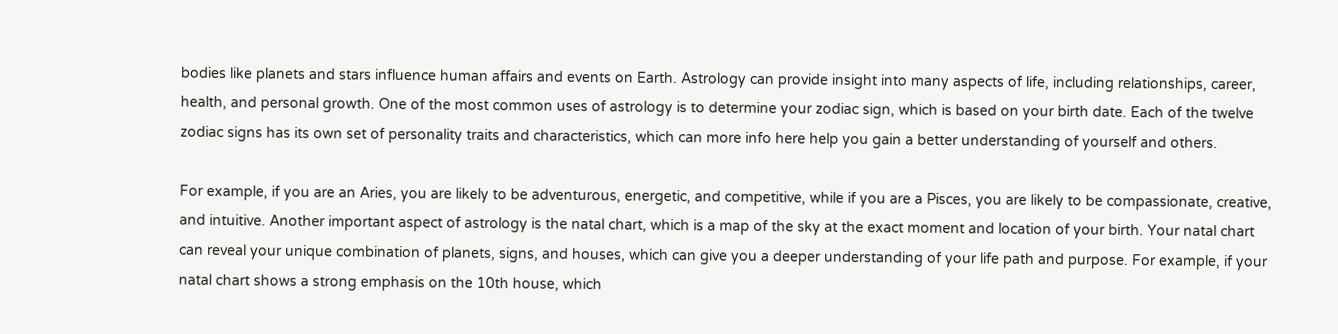bodies like planets and stars influence human affairs and events on Earth. Astrology can provide insight into many aspects of life, including relationships, career, health, and personal growth. One of the most common uses of astrology is to determine your zodiac sign, which is based on your birth date. Each of the twelve zodiac signs has its own set of personality traits and characteristics, which can more info here help you gain a better understanding of yourself and others.

For example, if you are an Aries, you are likely to be adventurous, energetic, and competitive, while if you are a Pisces, you are likely to be compassionate, creative, and intuitive. Another important aspect of astrology is the natal chart, which is a map of the sky at the exact moment and location of your birth. Your natal chart can reveal your unique combination of planets, signs, and houses, which can give you a deeper understanding of your life path and purpose. For example, if your natal chart shows a strong emphasis on the 10th house, which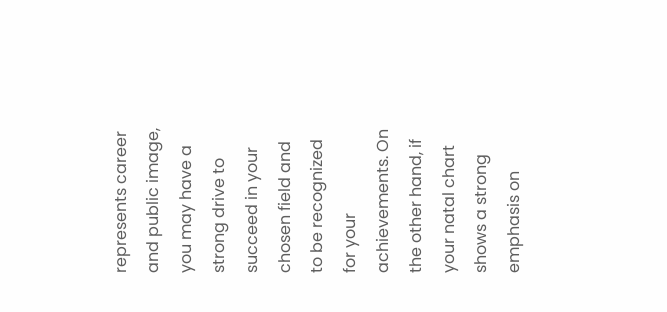represents career and public image, you may have a strong drive to succeed in your chosen field and to be recognized for your achievements. On the other hand, if your natal chart shows a strong emphasis on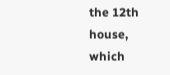the 12th house, which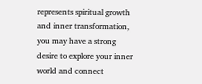represents spiritual growth and inner transformation, you may have a strong desire to explore your inner world and connect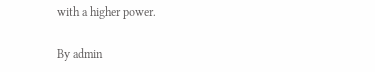with a higher power.

By admin